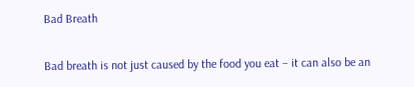Bad Breath

Bad breath is not just caused by the food you eat – it can also be an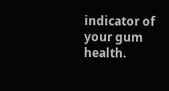indicator of your gum health.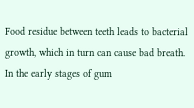Food residue between teeth leads to bacterial growth, which in turn can cause bad breath. In the early stages of gum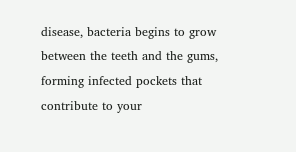disease, bacteria begins to grow between the teeth and the gums, forming infected pockets that contribute to your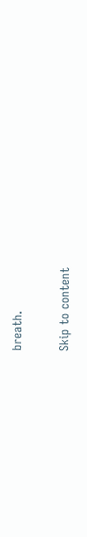breath.

Skip to content